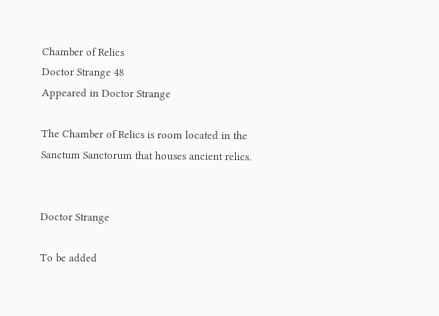Chamber of Relics
Doctor Strange 48
Appeared in Doctor Strange

The Chamber of Relics is room located in the Sanctum Sanctorum that houses ancient relics.


Doctor Strange

To be added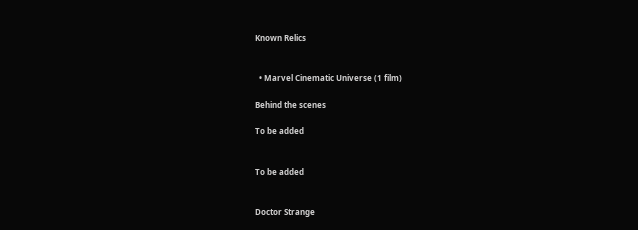Known Relics


  • Marvel Cinematic Universe (1 film)

Behind the scenes

To be added


To be added


Doctor Strange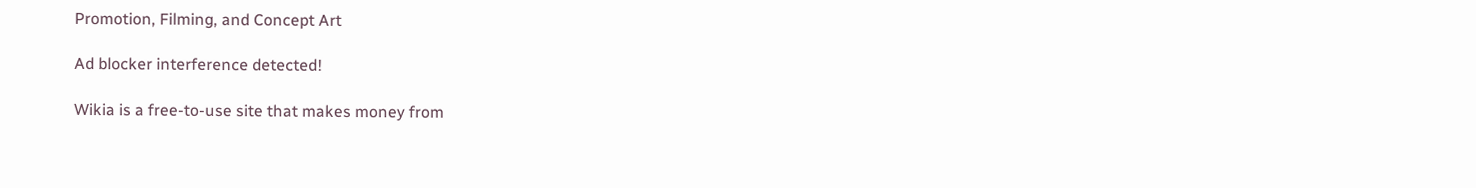Promotion, Filming, and Concept Art

Ad blocker interference detected!

Wikia is a free-to-use site that makes money from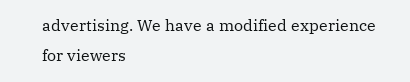advertising. We have a modified experience for viewers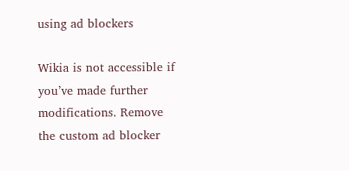using ad blockers

Wikia is not accessible if you’ve made further modifications. Remove the custom ad blocker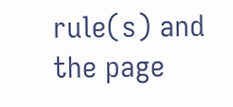rule(s) and the page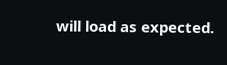will load as expected.